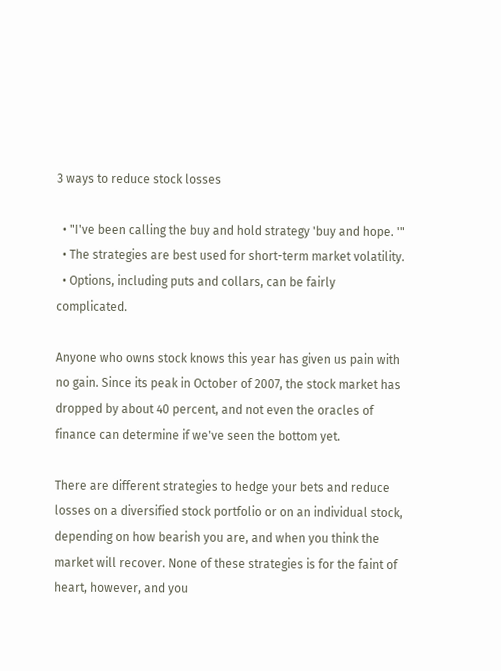3 ways to reduce stock losses

  • "I've been calling the buy and hold strategy 'buy and hope. '"
  • The strategies are best used for short-term market volatility.
  • Options, including puts and collars, can be fairly complicated.

Anyone who owns stock knows this year has given us pain with no gain. Since its peak in October of 2007, the stock market has dropped by about 40 percent, and not even the oracles of finance can determine if we've seen the bottom yet.

There are different strategies to hedge your bets and reduce losses on a diversified stock portfolio or on an individual stock, depending on how bearish you are, and when you think the market will recover. None of these strategies is for the faint of heart, however, and you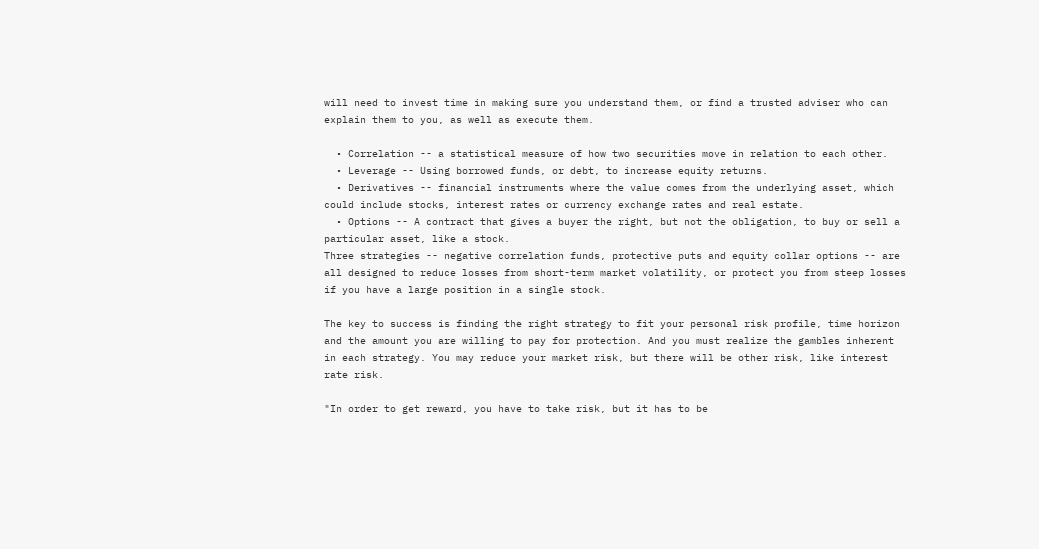will need to invest time in making sure you understand them, or find a trusted adviser who can explain them to you, as well as execute them.

  • Correlation -- a statistical measure of how two securities move in relation to each other.
  • Leverage -- Using borrowed funds, or debt, to increase equity returns.
  • Derivatives -- financial instruments where the value comes from the underlying asset, which could include stocks, interest rates or currency exchange rates and real estate.
  • Options -- A contract that gives a buyer the right, but not the obligation, to buy or sell a particular asset, like a stock.
Three strategies -- negative correlation funds, protective puts and equity collar options -- are all designed to reduce losses from short-term market volatility, or protect you from steep losses if you have a large position in a single stock.

The key to success is finding the right strategy to fit your personal risk profile, time horizon and the amount you are willing to pay for protection. And you must realize the gambles inherent in each strategy. You may reduce your market risk, but there will be other risk, like interest rate risk.

"In order to get reward, you have to take risk, but it has to be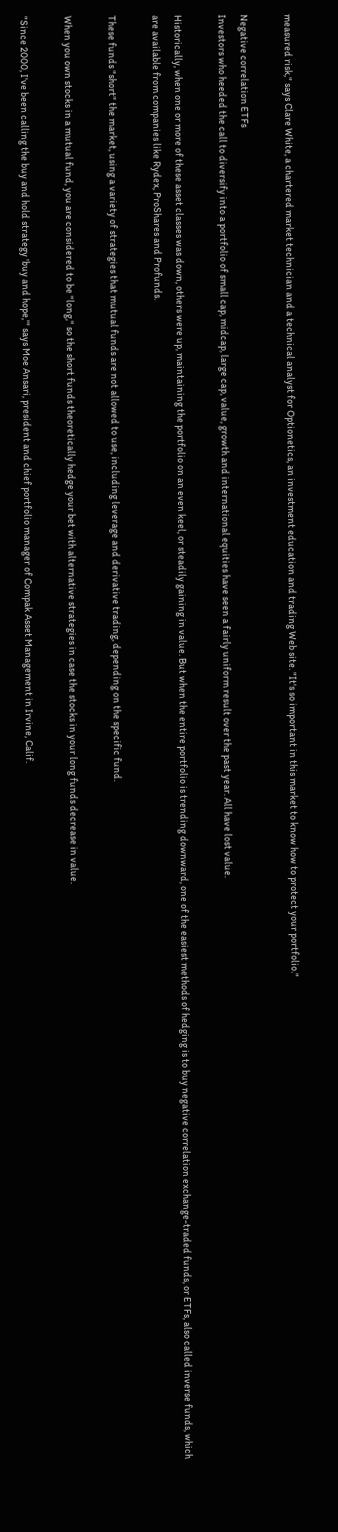measured risk," says Clare White, a chartered market technician and a technical analyst for Optionetics, an investment education and trading Web site. "It's so important in this market to know how to protect your portfolio."

Negative correlation ETFs
Investors who heeded the call to diversify into a portfolio of small cap, midcap, large cap, value, growth and international equities have seen a fairly uniform result over the past year. All have lost value.

Historically, when one or more of these asset classes was down, others were up, maintaining the portfolio on an even keel, or steadily gaining in value. But when the entire portfolio is trending downward, one of the easiest methods of hedging is to buy negative correlation exchange-traded funds, or ETFs, also called inverse funds, which are available from companies like Rydex, ProShares and Profunds.

These funds "short" the market, using a variety of strategies that mutual funds are not allowed to use, including leverage and derivative trading, depending on the specific fund.

When you own stocks in a mutual fund, you are considered to be "long," so the short funds theoretically hedge your bet with alternative strategies in case the stocks in your long funds decrease in value.

"Since 2000, I've been calling the buy and hold strategy 'buy and hope,'" says Moe Ansari, president and chief portfolio manager of Compak Asset Management in Irvine, Calif.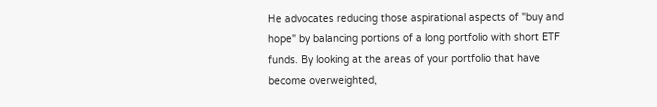He advocates reducing those aspirational aspects of "buy and hope" by balancing portions of a long portfolio with short ETF funds. By looking at the areas of your portfolio that have become overweighted,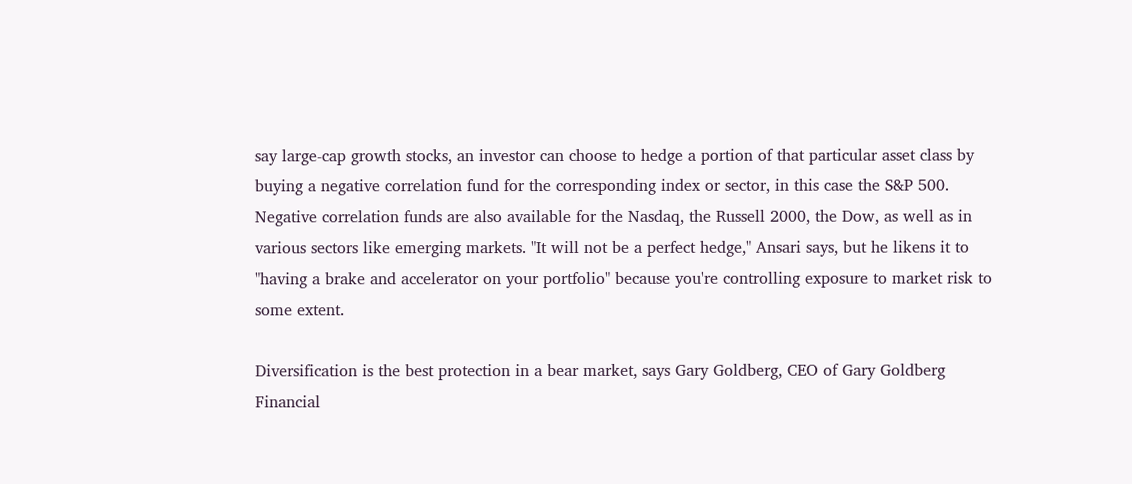say large-cap growth stocks, an investor can choose to hedge a portion of that particular asset class by buying a negative correlation fund for the corresponding index or sector, in this case the S&P 500. Negative correlation funds are also available for the Nasdaq, the Russell 2000, the Dow, as well as in various sectors like emerging markets. "It will not be a perfect hedge," Ansari says, but he likens it to "having a brake and accelerator on your portfolio" because you're controlling exposure to market risk to some extent.

Diversification is the best protection in a bear market, says Gary Goldberg, CEO of Gary Goldberg Financial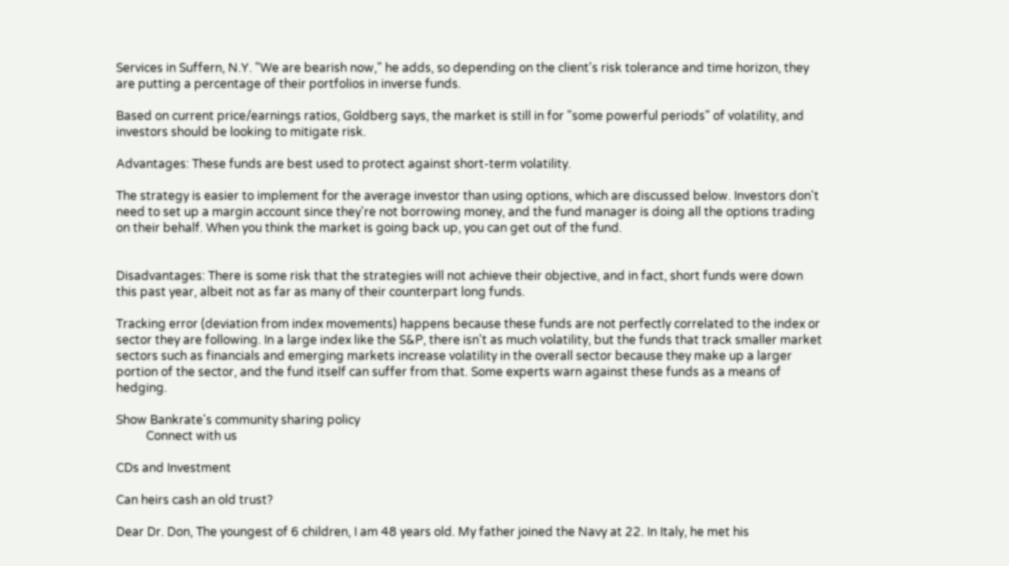Services in Suffern, N.Y. "We are bearish now," he adds, so depending on the client's risk tolerance and time horizon, they are putting a percentage of their portfolios in inverse funds.

Based on current price/earnings ratios, Goldberg says, the market is still in for "some powerful periods" of volatility, and investors should be looking to mitigate risk.

Advantages: These funds are best used to protect against short-term volatility.

The strategy is easier to implement for the average investor than using options, which are discussed below. Investors don't need to set up a margin account since they're not borrowing money, and the fund manager is doing all the options trading on their behalf. When you think the market is going back up, you can get out of the fund.


Disadvantages: There is some risk that the strategies will not achieve their objective, and in fact, short funds were down this past year, albeit not as far as many of their counterpart long funds.

Tracking error (deviation from index movements) happens because these funds are not perfectly correlated to the index or sector they are following. In a large index like the S&P, there isn't as much volatility, but the funds that track smaller market sectors such as financials and emerging markets increase volatility in the overall sector because they make up a larger portion of the sector, and the fund itself can suffer from that. Some experts warn against these funds as a means of hedging.

Show Bankrate's community sharing policy
          Connect with us

CDs and Investment

Can heirs cash an old trust?

Dear Dr. Don, The youngest of 6 children, I am 48 years old. My father joined the Navy at 22. In Italy, he met his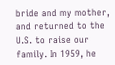bride and my mother, and returned to the U.S. to raise our family. In 1959, he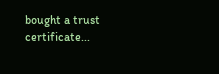bought a trust certificate...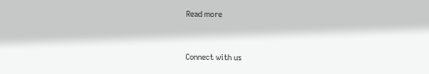Read more


Connect with us